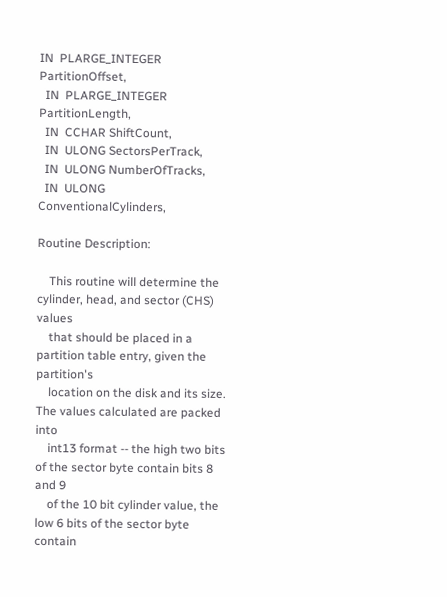IN  PLARGE_INTEGER PartitionOffset,
  IN  PLARGE_INTEGER PartitionLength,
  IN  CCHAR ShiftCount,
  IN  ULONG SectorsPerTrack,
  IN  ULONG NumberOfTracks,
  IN  ULONG ConventionalCylinders,

Routine Description:

    This routine will determine the cylinder, head, and sector (CHS) values
    that should be placed in a partition table entry, given the partition's
    location on the disk and its size.  The values calculated are packed into
    int13 format -- the high two bits of the sector byte contain bits 8 and 9
    of the 10 bit cylinder value, the low 6 bits of the sector byte contain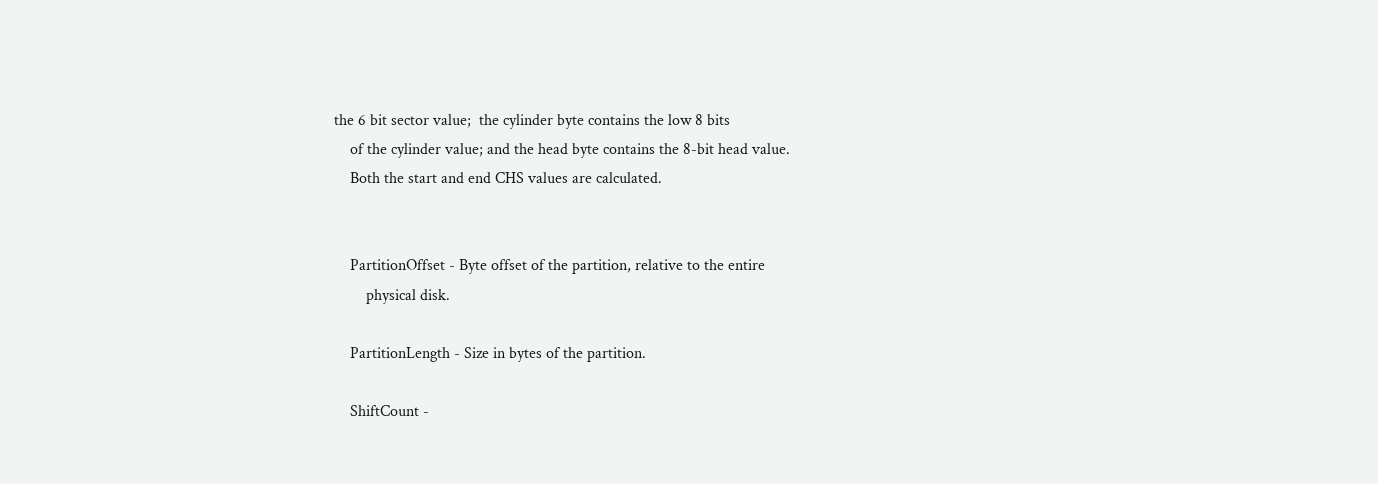the 6 bit sector value;  the cylinder byte contains the low 8 bits
    of the cylinder value; and the head byte contains the 8-bit head value.
    Both the start and end CHS values are calculated.


    PartitionOffset - Byte offset of the partition, relative to the entire
        physical disk.

    PartitionLength - Size in bytes of the partition.

    ShiftCount -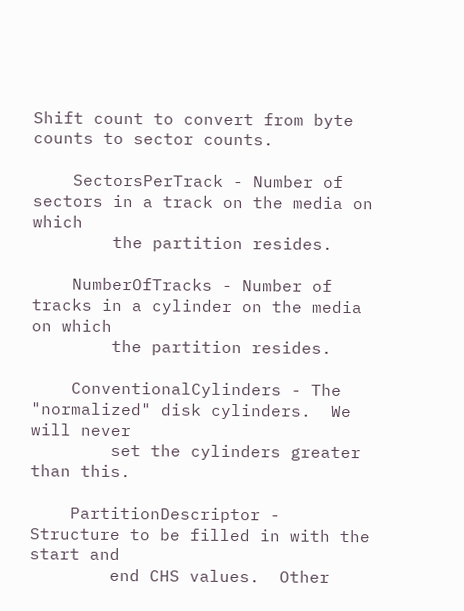Shift count to convert from byte counts to sector counts.

    SectorsPerTrack - Number of sectors in a track on the media on which
        the partition resides.

    NumberOfTracks - Number of tracks in a cylinder on the media on which
        the partition resides.

    ConventionalCylinders - The "normalized" disk cylinders.  We will never
        set the cylinders greater than this.

    PartitionDescriptor - Structure to be filled in with the start and
        end CHS values.  Other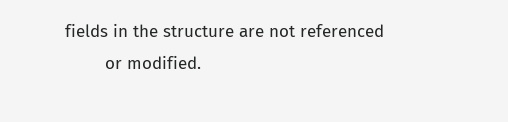fields in the structure are not referenced
        or modified.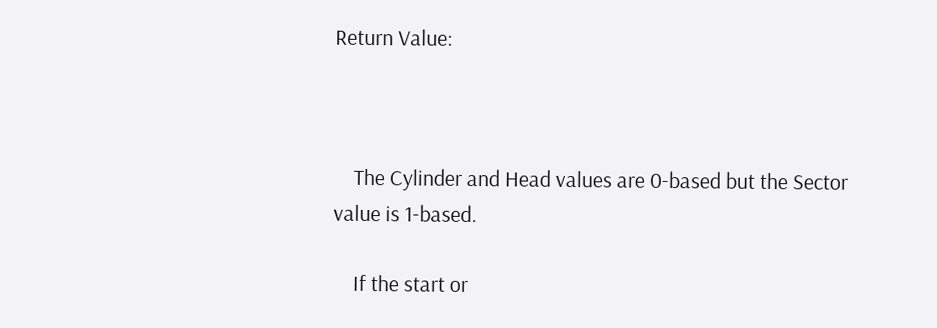Return Value:



    The Cylinder and Head values are 0-based but the Sector value is 1-based.

    If the start or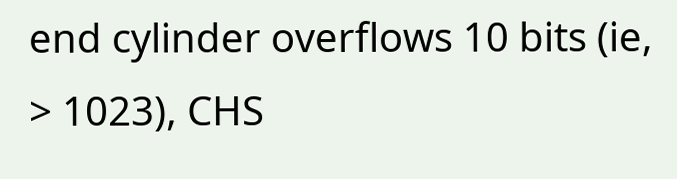end cylinder overflows 10 bits (ie, > 1023), CHS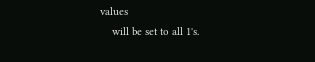values
    will be set to all 1's.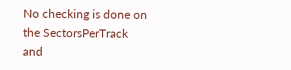No checking is done on the SectorsPerTrack and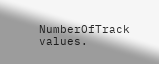NumberOfTrack values.